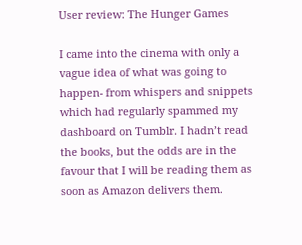User review: The Hunger Games

I came into the cinema with only a vague idea of what was going to happen- from whispers and snippets which had regularly spammed my dashboard on Tumblr. I hadn’t read the books, but the odds are in the favour that I will be reading them as soon as Amazon delivers them.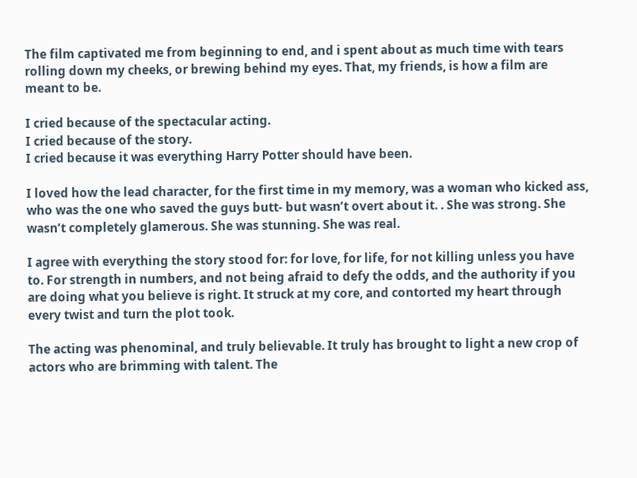The film captivated me from beginning to end, and i spent about as much time with tears rolling down my cheeks, or brewing behind my eyes. That, my friends, is how a film are meant to be.

I cried because of the spectacular acting.
I cried because of the story.
I cried because it was everything Harry Potter should have been.

I loved how the lead character, for the first time in my memory, was a woman who kicked ass, who was the one who saved the guys butt- but wasn’t overt about it. . She was strong. She wasn’t completely glamerous. She was stunning. She was real.

I agree with everything the story stood for: for love, for life, for not killing unless you have to. For strength in numbers, and not being afraid to defy the odds, and the authority if you are doing what you believe is right. It struck at my core, and contorted my heart through every twist and turn the plot took.

The acting was phenominal, and truly believable. It truly has brought to light a new crop of actors who are brimming with talent. The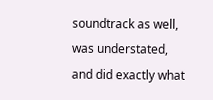soundtrack as well, was understated, and did exactly what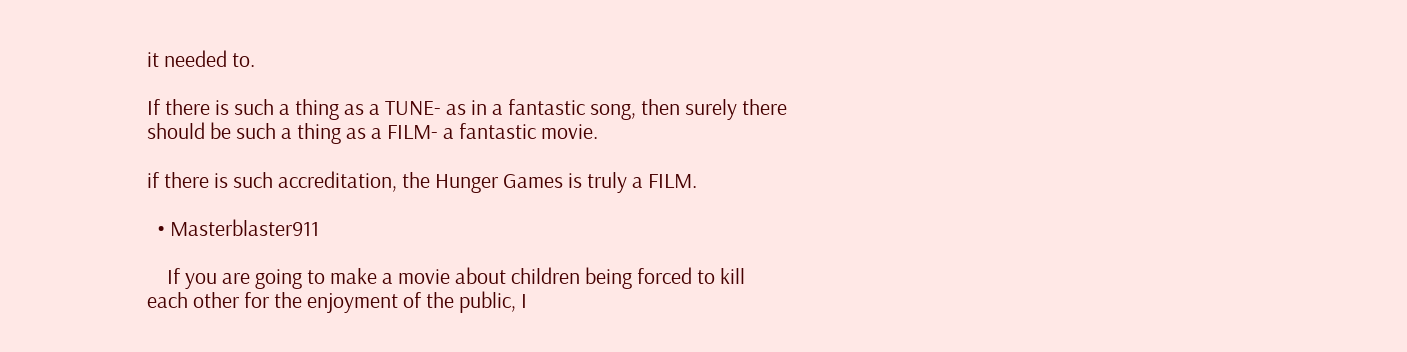it needed to.

If there is such a thing as a TUNE- as in a fantastic song, then surely there should be such a thing as a FILM- a fantastic movie.

if there is such accreditation, the Hunger Games is truly a FILM.

  • Masterblaster911

    If you are going to make a movie about children being forced to kill each other for the enjoyment of the public, I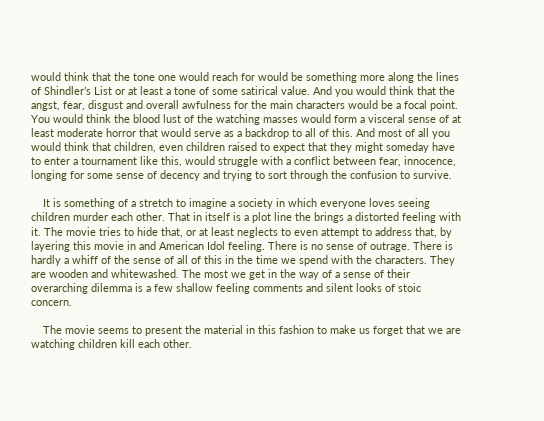would think that the tone one would reach for would be something more along the lines of Shindler’s List or at least a tone of some satirical value. And you would think that the angst, fear, disgust and overall awfulness for the main characters would be a focal point. You would think the blood lust of the watching masses would form a visceral sense of at least moderate horror that would serve as a backdrop to all of this. And most of all you would think that children, even children raised to expect that they might someday have to enter a tournament like this, would struggle with a conflict between fear, innocence, longing for some sense of decency and trying to sort through the confusion to survive.

    It is something of a stretch to imagine a society in which everyone loves seeing children murder each other. That in itself is a plot line the brings a distorted feeling with it. The movie tries to hide that, or at least neglects to even attempt to address that, by layering this movie in and American Idol feeling. There is no sense of outrage. There is hardly a whiff of the sense of all of this in the time we spend with the characters. They are wooden and whitewashed. The most we get in the way of a sense of their overarching dilemma is a few shallow feeling comments and silent looks of stoic concern.

    The movie seems to present the material in this fashion to make us forget that we are watching children kill each other.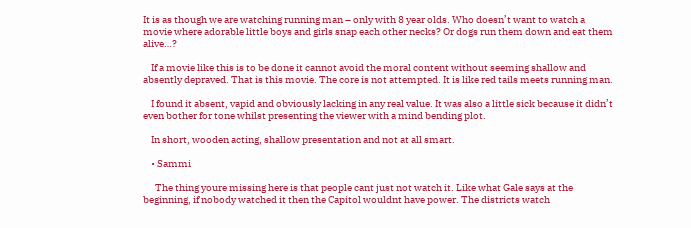It is as though we are watching running man – only with 8 year olds. Who doesn’t want to watch a movie where adorable little boys and girls snap each other necks? Or dogs run them down and eat them alive…?

    If a movie like this is to be done it cannot avoid the moral content without seeming shallow and absently depraved. That is this movie. The core is not attempted. It is like red tails meets running man.

    I found it absent, vapid and obviously lacking in any real value. It was also a little sick because it didn’t even bother for tone whilst presenting the viewer with a mind bending plot.

    In short, wooden acting, shallow presentation and not at all smart.

    • Sammi

      The thing youre missing here is that people cant just not watch it. Like what Gale says at the beginning, if nobody watched it then the Capitol wouldnt have power. The districts watch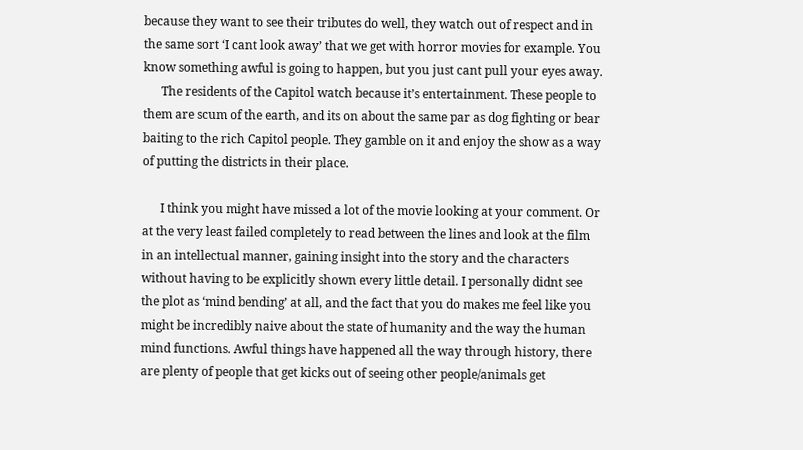because they want to see their tributes do well, they watch out of respect and in the same sort ‘I cant look away’ that we get with horror movies for example. You know something awful is going to happen, but you just cant pull your eyes away.
      The residents of the Capitol watch because it’s entertainment. These people to them are scum of the earth, and its on about the same par as dog fighting or bear baiting to the rich Capitol people. They gamble on it and enjoy the show as a way of putting the districts in their place.

      I think you might have missed a lot of the movie looking at your comment. Or at the very least failed completely to read between the lines and look at the film in an intellectual manner, gaining insight into the story and the characters without having to be explicitly shown every little detail. I personally didnt see the plot as ‘mind bending’ at all, and the fact that you do makes me feel like you might be incredibly naive about the state of humanity and the way the human mind functions. Awful things have happened all the way through history, there are plenty of people that get kicks out of seeing other people/animals get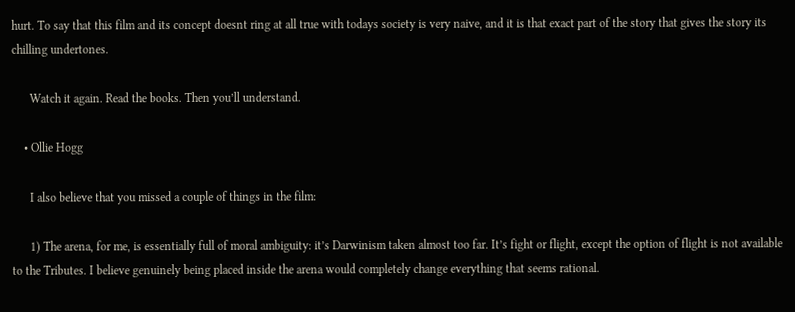hurt. To say that this film and its concept doesnt ring at all true with todays society is very naive, and it is that exact part of the story that gives the story its chilling undertones.

      Watch it again. Read the books. Then you’ll understand.

    • Ollie Hogg

      I also believe that you missed a couple of things in the film:

      1) The arena, for me, is essentially full of moral ambiguity: it’s Darwinism taken almost too far. It’s fight or flight, except the option of flight is not available to the Tributes. I believe genuinely being placed inside the arena would completely change everything that seems rational.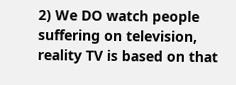2) We DO watch people suffering on television, reality TV is based on that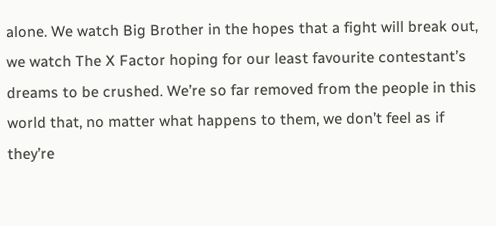alone. We watch Big Brother in the hopes that a fight will break out, we watch The X Factor hoping for our least favourite contestant’s dreams to be crushed. We’re so far removed from the people in this world that, no matter what happens to them, we don’t feel as if they’re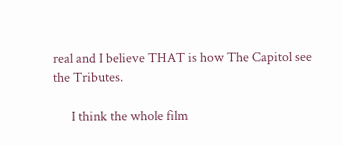real and I believe THAT is how The Capitol see the Tributes.

      I think the whole film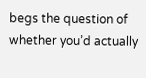begs the question of whether you’d actually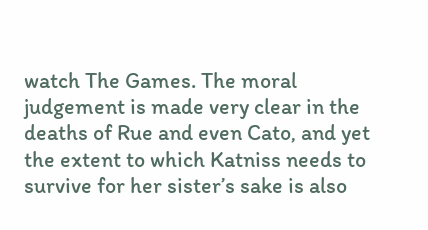watch The Games. The moral judgement is made very clear in the deaths of Rue and even Cato, and yet the extent to which Katniss needs to survive for her sister’s sake is also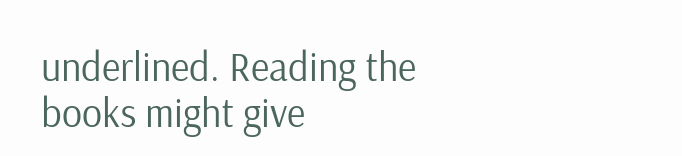underlined. Reading the books might give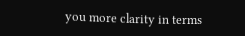you more clarity in terms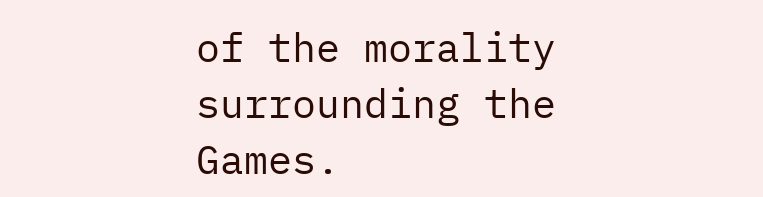of the morality surrounding the Games.